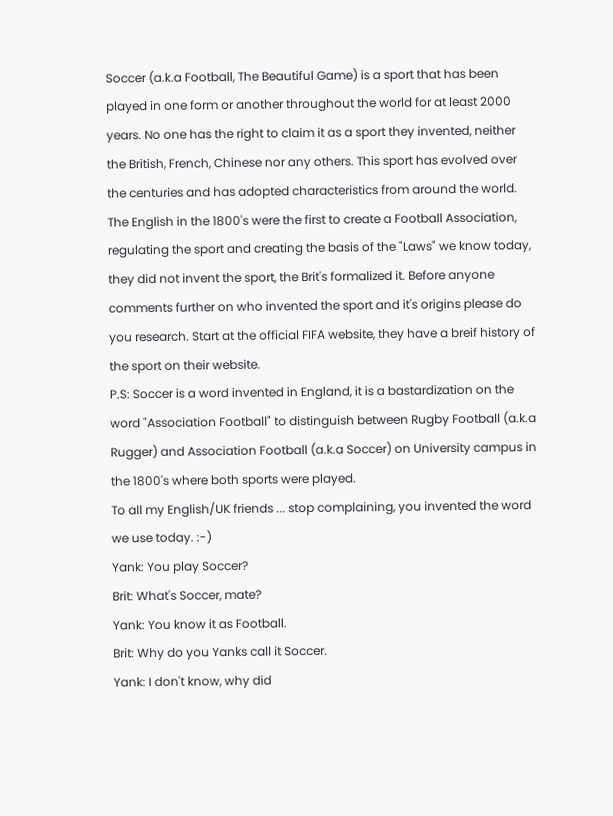Soccer (a.k.a Football, The Beautiful Game) is a sport that has been played in one form or another throughout the world for at least 2000 years. No one has the right to claim it as a sport they invented, neither the British, French, Chinese nor any others. This sport has evolved over the centuries and has adopted characteristics from around the world. The English in the 1800's were the first to create a Football Association, regulating the sport and creating the basis of the "Laws" we know today, they did not invent the sport, the Brit's formalized it. Before anyone comments further on who invented the sport and it's origins please do you research. Start at the official FIFA website, they have a breif history of the sport on their website.
P.S: Soccer is a word invented in England, it is a bastardization on the word "Association Football" to distinguish between Rugby Football (a.k.a Rugger) and Association Football (a.k.a Soccer) on University campus in the 1800's where both sports were played.
To all my English/UK friends ... stop complaining, you invented the word we use today. :-)
Yank: You play Soccer?
Brit: What's Soccer, mate?
Yank: You know it as Football.
Brit: Why do you Yanks call it Soccer.
Yank: I don't know, why did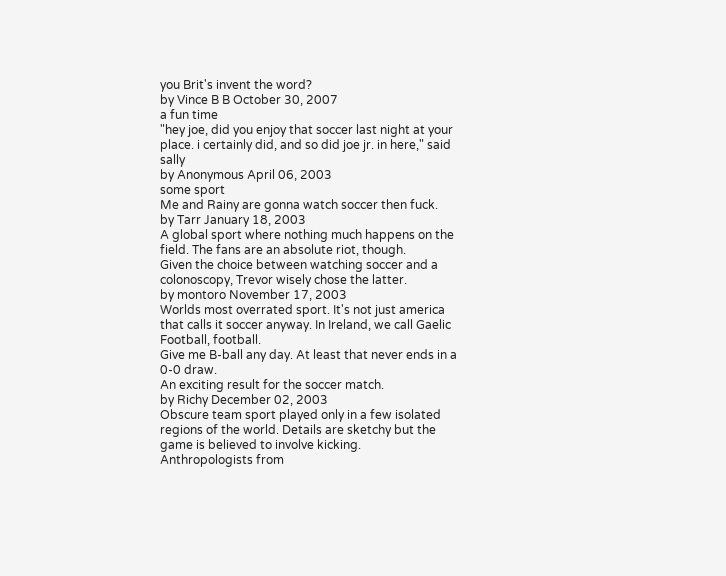you Brit's invent the word?
by Vince B B October 30, 2007
a fun time
"hey joe, did you enjoy that soccer last night at your place. i certainly did, and so did joe jr. in here," said sally
by Anonymous April 06, 2003
some sport
Me and Rainy are gonna watch soccer then fuck.
by Tarr January 18, 2003
A global sport where nothing much happens on the field. The fans are an absolute riot, though.
Given the choice between watching soccer and a colonoscopy, Trevor wisely chose the latter.
by montoro November 17, 2003
Worlds most overrated sport. It's not just america that calls it soccer anyway. In Ireland, we call Gaelic Football, football.
Give me B-ball any day. At least that never ends in a 0-0 draw.
An exciting result for the soccer match.
by Richy December 02, 2003
Obscure team sport played only in a few isolated regions of the world. Details are sketchy but the game is believed to involve kicking.
Anthropologists from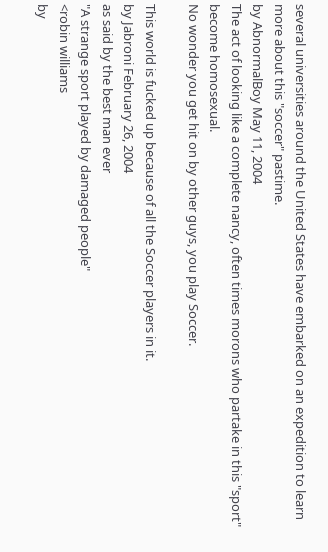several universities around the United States have embarked on an expedition to learn more about this "soccer" pastime.
by AbnormalBoy May 11, 2004
The act of looking like a complete nancy, often times morons who partake in this "sport" become homosexual.
No wonder you get hit on by other guys, you play Soccer.

This world is fucked up because of all the Soccer players in it.
by Jabroni February 26, 2004
as said by the best man ever
"A strange sport played by damaged people"
<robin williams
by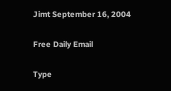Jimt September 16, 2004

Free Daily Email

Type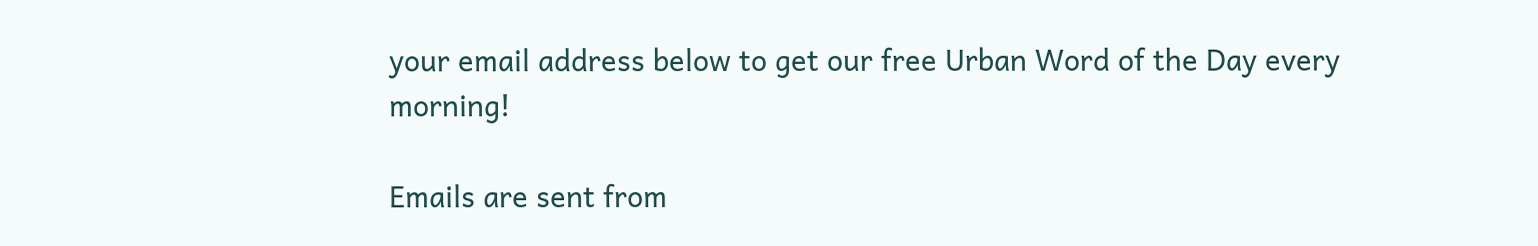your email address below to get our free Urban Word of the Day every morning!

Emails are sent from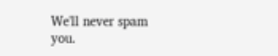We'll never spam you.